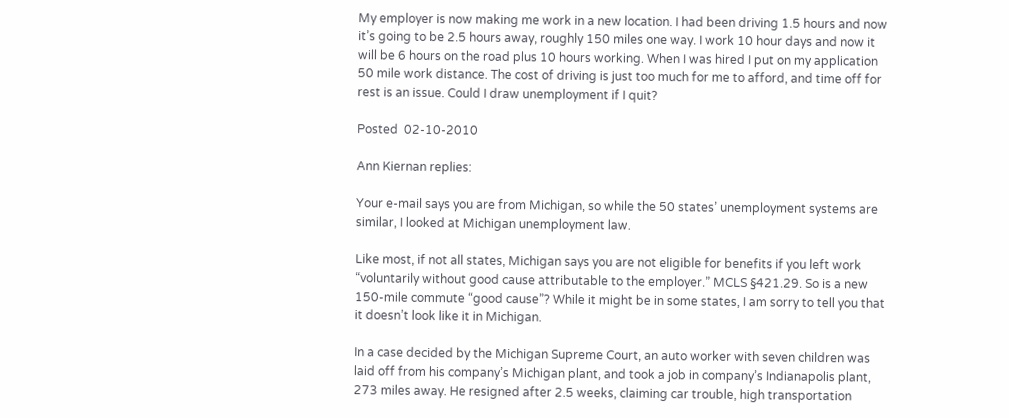My employer is now making me work in a new location. I had been driving 1.5 hours and now it’s going to be 2.5 hours away, roughly 150 miles one way. I work 10 hour days and now it will be 6 hours on the road plus 10 hours working. When I was hired I put on my application 50 mile work distance. The cost of driving is just too much for me to afford, and time off for rest is an issue. Could I draw unemployment if I quit?

Posted  02-10-2010

Ann Kiernan replies:

Your e-mail says you are from Michigan, so while the 50 states’ unemployment systems are similar, I looked at Michigan unemployment law.

Like most, if not all states, Michigan says you are not eligible for benefits if you left work “voluntarily without good cause attributable to the employer.” MCLS §421.29. So is a new 150-mile commute “good cause”? While it might be in some states, I am sorry to tell you that it doesn’t look like it in Michigan.

In a case decided by the Michigan Supreme Court, an auto worker with seven children was laid off from his company’s Michigan plant, and took a job in company’s Indianapolis plant, 273 miles away. He resigned after 2.5 weeks, claiming car trouble, high transportation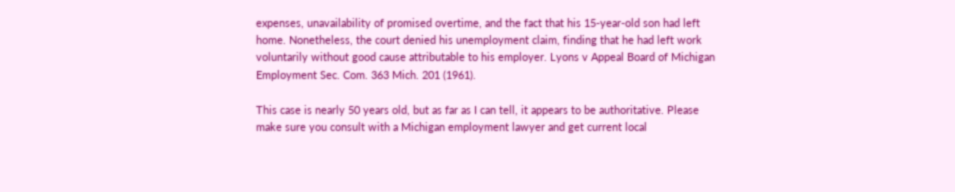expenses, unavailability of promised overtime, and the fact that his 15-year-old son had left home. Nonetheless, the court denied his unemployment claim, finding that he had left work voluntarily without good cause attributable to his employer. Lyons v Appeal Board of Michigan Employment Sec. Com. 363 Mich. 201 (1961).

This case is nearly 50 years old, but as far as I can tell, it appears to be authoritative. Please make sure you consult with a Michigan employment lawyer and get current local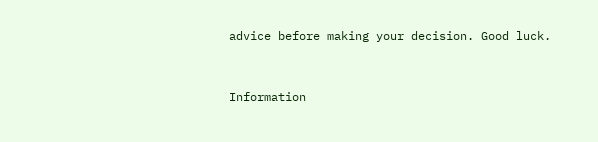advice before making your decision. Good luck.


Information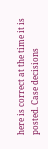here is correct at the time it is posted. Case decisions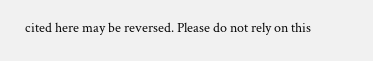cited here may be reversed. Please do not rely on this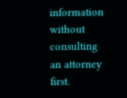information without consulting an attorney first.